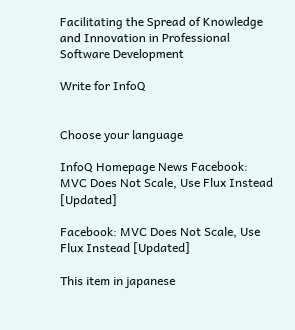Facilitating the Spread of Knowledge and Innovation in Professional Software Development

Write for InfoQ


Choose your language

InfoQ Homepage News Facebook: MVC Does Not Scale, Use Flux Instead [Updated]

Facebook: MVC Does Not Scale, Use Flux Instead [Updated]

This item in japanese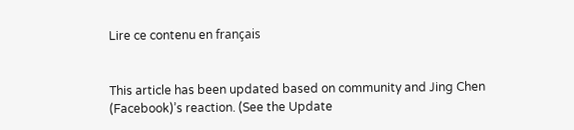Lire ce contenu en français


This article has been updated based on community and Jing Chen (Facebook)’s reaction. (See the Update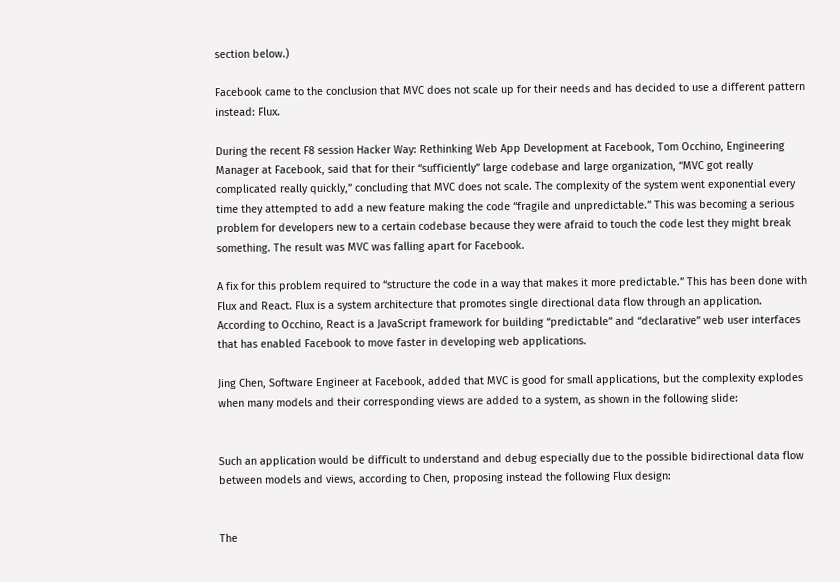section below.)

Facebook came to the conclusion that MVC does not scale up for their needs and has decided to use a different pattern instead: Flux.

During the recent F8 session Hacker Way: Rethinking Web App Development at Facebook, Tom Occhino, Engineering Manager at Facebook, said that for their “sufficiently” large codebase and large organization, “MVC got really complicated really quickly,” concluding that MVC does not scale. The complexity of the system went exponential every time they attempted to add a new feature making the code “fragile and unpredictable.” This was becoming a serious problem for developers new to a certain codebase because they were afraid to touch the code lest they might break something. The result was MVC was falling apart for Facebook.

A fix for this problem required to “structure the code in a way that makes it more predictable.” This has been done with Flux and React. Flux is a system architecture that promotes single directional data flow through an application. According to Occhino, React is a JavaScript framework for building “predictable” and “declarative” web user interfaces that has enabled Facebook to move faster in developing web applications.

Jing Chen, Software Engineer at Facebook, added that MVC is good for small applications, but the complexity explodes when many models and their corresponding views are added to a system, as shown in the following slide:


Such an application would be difficult to understand and debug especially due to the possible bidirectional data flow between models and views, according to Chen, proposing instead the following Flux design:


The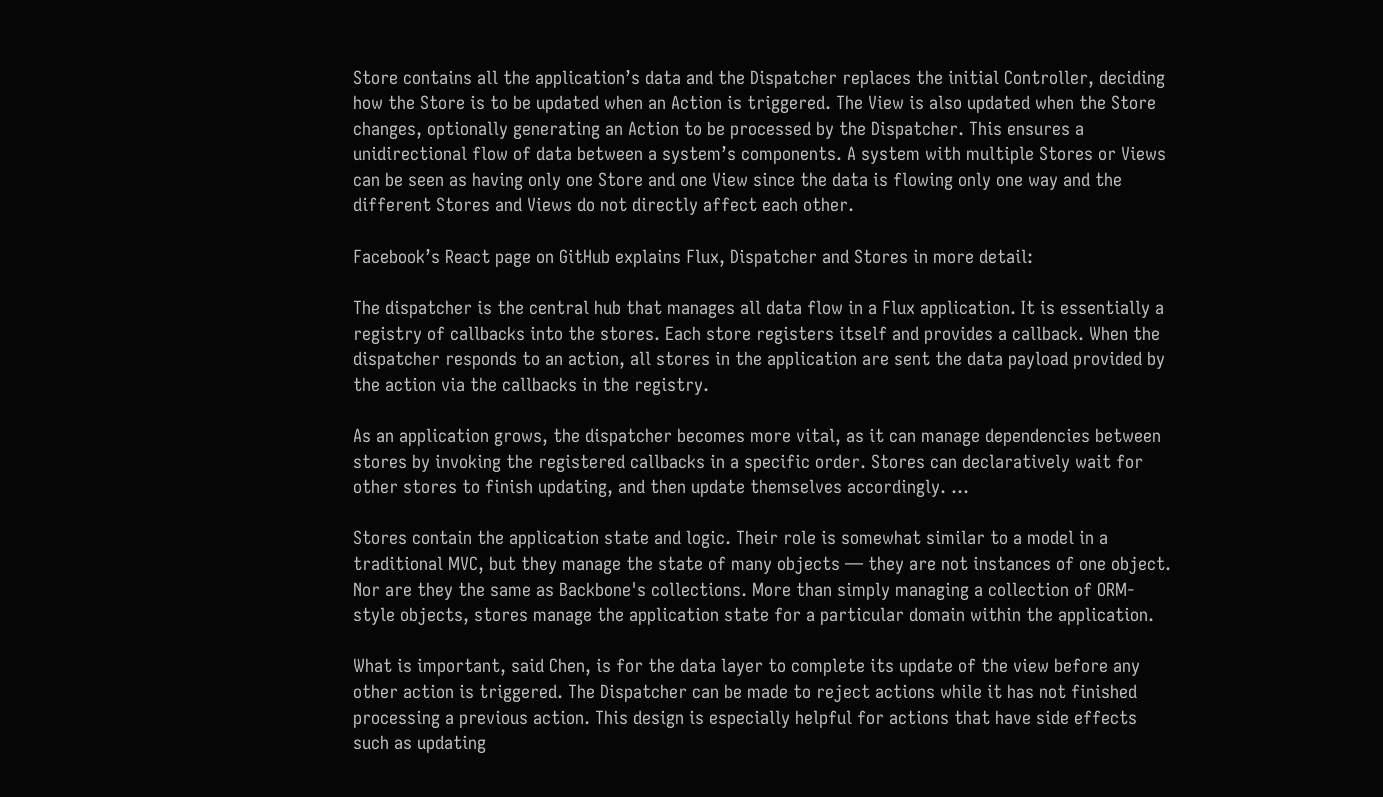Store contains all the application’s data and the Dispatcher replaces the initial Controller, deciding how the Store is to be updated when an Action is triggered. The View is also updated when the Store changes, optionally generating an Action to be processed by the Dispatcher. This ensures a unidirectional flow of data between a system’s components. A system with multiple Stores or Views can be seen as having only one Store and one View since the data is flowing only one way and the different Stores and Views do not directly affect each other.

Facebook’s React page on GitHub explains Flux, Dispatcher and Stores in more detail:

The dispatcher is the central hub that manages all data flow in a Flux application. It is essentially a registry of callbacks into the stores. Each store registers itself and provides a callback. When the dispatcher responds to an action, all stores in the application are sent the data payload provided by the action via the callbacks in the registry.

As an application grows, the dispatcher becomes more vital, as it can manage dependencies between stores by invoking the registered callbacks in a specific order. Stores can declaratively wait for other stores to finish updating, and then update themselves accordingly. …

Stores contain the application state and logic. Their role is somewhat similar to a model in a traditional MVC, but they manage the state of many objects — they are not instances of one object. Nor are they the same as Backbone's collections. More than simply managing a collection of ORM-style objects, stores manage the application state for a particular domain within the application.

What is important, said Chen, is for the data layer to complete its update of the view before any other action is triggered. The Dispatcher can be made to reject actions while it has not finished processing a previous action. This design is especially helpful for actions that have side effects such as updating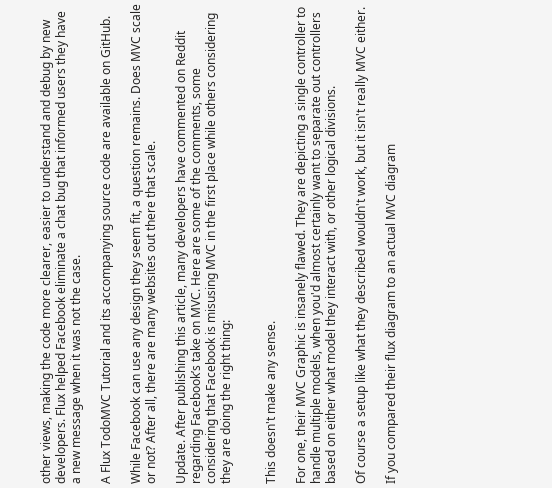other views, making the code more clearer, easier to understand and debug by new developers. Flux helped Facebook eliminate a chat bug that informed users they have a new message when it was not the case.

A Flux TodoMVC Tutorial and its accompanying source code are available on GitHub.

While Facebook can use any design they seem fit, a question remains. Does MVC scale or not? After all, there are many websites out there that scale.

Update. After publishing this article, many developers have commented on Reddit regarding Facebook’s take on MVC. Here are some of the comments, some considering that Facebook is misusing MVC in the first place while others considering they are doing the right thing:


This doesn't make any sense.

For one, their MVC Graphic is insanely flawed. They are depicting a single controller to handle multiple models, when you'd almost certainly want to separate out controllers based on either what model they interact with, or other logical divisions.

Of course a setup like what they described wouldn't work, but it isn't really MVC either.

If you compared their flux diagram to an actual MVC diagram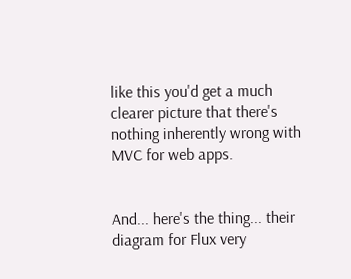like this you'd get a much clearer picture that there's nothing inherently wrong with MVC for web apps.


And... here's the thing... their diagram for Flux very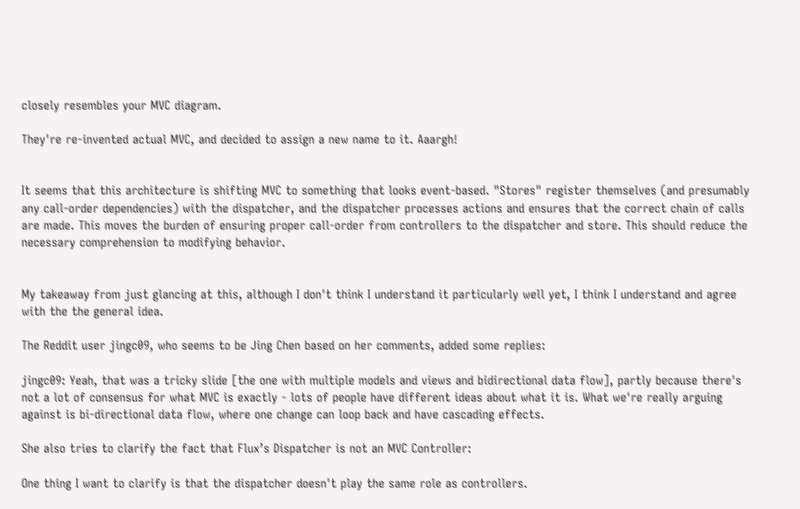closely resembles your MVC diagram.

They're re-invented actual MVC, and decided to assign a new name to it. Aaargh!


It seems that this architecture is shifting MVC to something that looks event-based. "Stores" register themselves (and presumably any call-order dependencies) with the dispatcher, and the dispatcher processes actions and ensures that the correct chain of calls are made. This moves the burden of ensuring proper call-order from controllers to the dispatcher and store. This should reduce the necessary comprehension to modifying behavior.


My takeaway from just glancing at this, although I don't think I understand it particularly well yet, I think I understand and agree with the the general idea.

The Reddit user jingc09, who seems to be Jing Chen based on her comments, added some replies:

jingc09: Yeah, that was a tricky slide [the one with multiple models and views and bidirectional data flow], partly because there's not a lot of consensus for what MVC is exactly - lots of people have different ideas about what it is. What we're really arguing against is bi-directional data flow, where one change can loop back and have cascading effects.

She also tries to clarify the fact that Flux’s Dispatcher is not an MVC Controller:

One thing I want to clarify is that the dispatcher doesn't play the same role as controllers.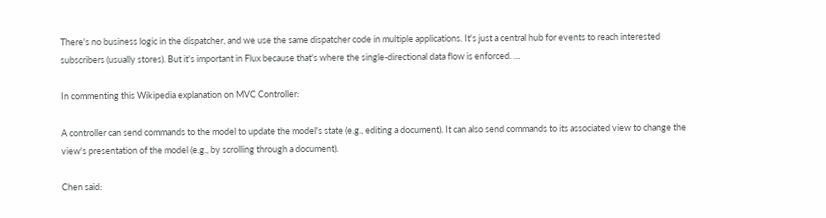There's no business logic in the dispatcher, and we use the same dispatcher code in multiple applications. It's just a central hub for events to reach interested subscribers (usually stores). But it's important in Flux because that's where the single-directional data flow is enforced. …

In commenting this Wikipedia explanation on MVC Controller:

A controller can send commands to the model to update the model's state (e.g., editing a document). It can also send commands to its associated view to change the view's presentation of the model (e.g., by scrolling through a document).

Chen said: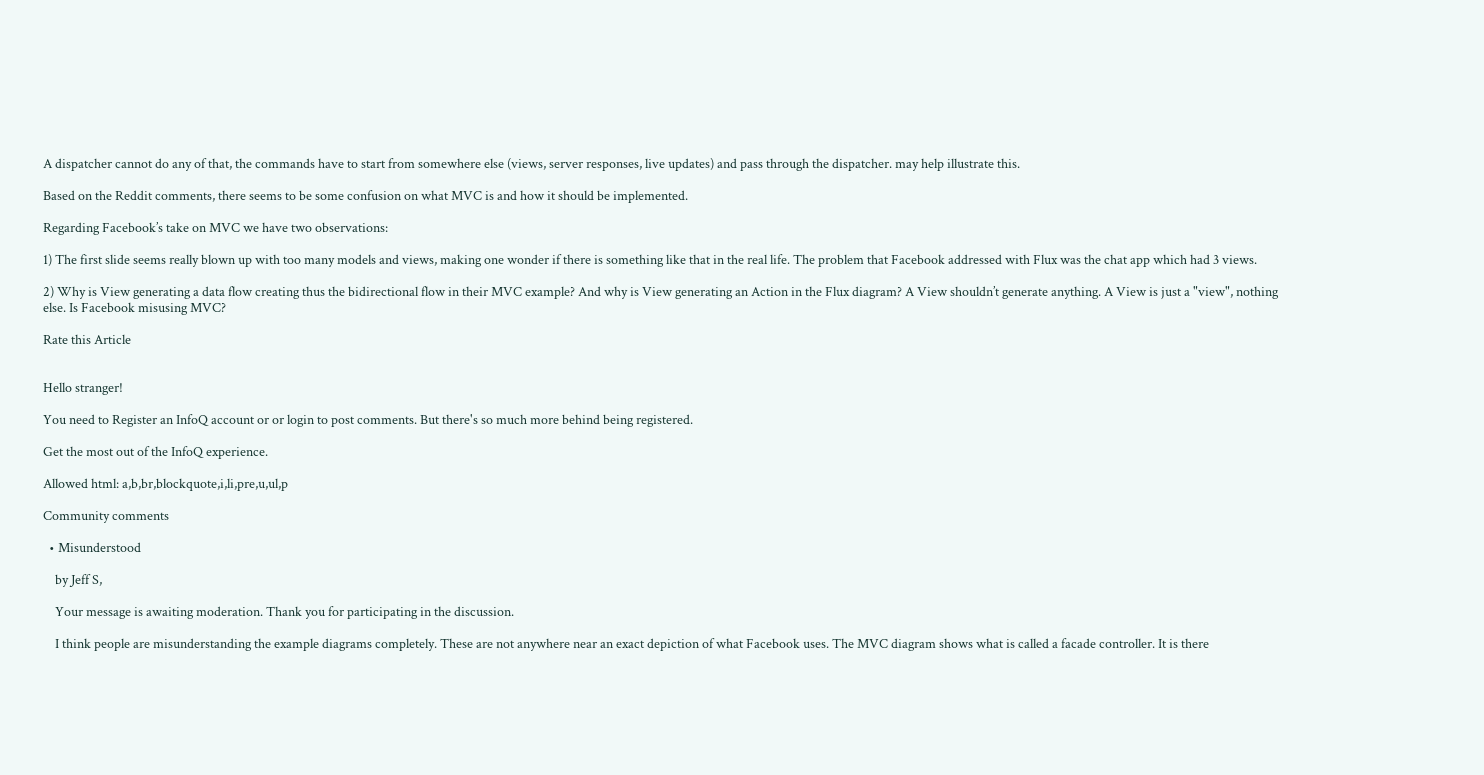A dispatcher cannot do any of that, the commands have to start from somewhere else (views, server responses, live updates) and pass through the dispatcher. may help illustrate this.

Based on the Reddit comments, there seems to be some confusion on what MVC is and how it should be implemented.

Regarding Facebook’s take on MVC we have two observations:

1) The first slide seems really blown up with too many models and views, making one wonder if there is something like that in the real life. The problem that Facebook addressed with Flux was the chat app which had 3 views.

2) Why is View generating a data flow creating thus the bidirectional flow in their MVC example? And why is View generating an Action in the Flux diagram? A View shouldn’t generate anything. A View is just a "view", nothing else. Is Facebook misusing MVC?

Rate this Article


Hello stranger!

You need to Register an InfoQ account or or login to post comments. But there's so much more behind being registered.

Get the most out of the InfoQ experience.

Allowed html: a,b,br,blockquote,i,li,pre,u,ul,p

Community comments

  • Misunderstood

    by Jeff S,

    Your message is awaiting moderation. Thank you for participating in the discussion.

    I think people are misunderstanding the example diagrams completely. These are not anywhere near an exact depiction of what Facebook uses. The MVC diagram shows what is called a facade controller. It is there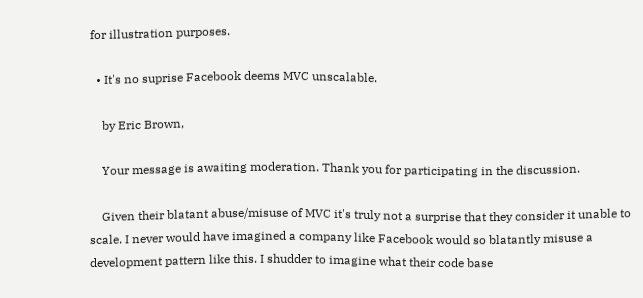for illustration purposes.

  • It's no suprise Facebook deems MVC unscalable.

    by Eric Brown,

    Your message is awaiting moderation. Thank you for participating in the discussion.

    Given their blatant abuse/misuse of MVC it's truly not a surprise that they consider it unable to scale. I never would have imagined a company like Facebook would so blatantly misuse a development pattern like this. I shudder to imagine what their code base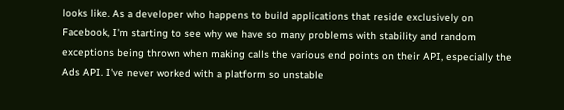looks like. As a developer who happens to build applications that reside exclusively on Facebook, I'm starting to see why we have so many problems with stability and random exceptions being thrown when making calls the various end points on their API, especially the Ads API. I've never worked with a platform so unstable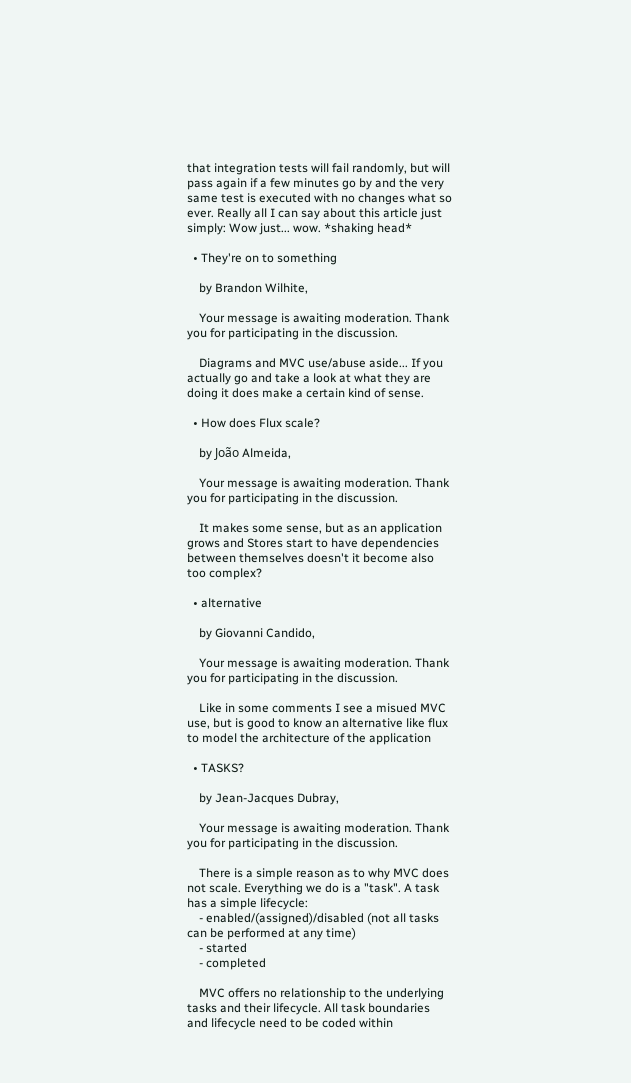that integration tests will fail randomly, but will pass again if a few minutes go by and the very same test is executed with no changes what so ever. Really all I can say about this article just simply: Wow just... wow. *shaking head*

  • They're on to something

    by Brandon Wilhite,

    Your message is awaiting moderation. Thank you for participating in the discussion.

    Diagrams and MVC use/abuse aside... If you actually go and take a look at what they are doing it does make a certain kind of sense.

  • How does Flux scale?

    by João Almeida,

    Your message is awaiting moderation. Thank you for participating in the discussion.

    It makes some sense, but as an application grows and Stores start to have dependencies between themselves doesn't it become also too complex?

  • alternative

    by Giovanni Candido,

    Your message is awaiting moderation. Thank you for participating in the discussion.

    Like in some comments I see a misued MVC use, but is good to know an alternative like flux to model the architecture of the application

  • TASKS?

    by Jean-Jacques Dubray,

    Your message is awaiting moderation. Thank you for participating in the discussion.

    There is a simple reason as to why MVC does not scale. Everything we do is a "task". A task has a simple lifecycle:
    - enabled/(assigned)/disabled (not all tasks can be performed at any time)
    - started
    - completed

    MVC offers no relationship to the underlying tasks and their lifecycle. All task boundaries and lifecycle need to be coded within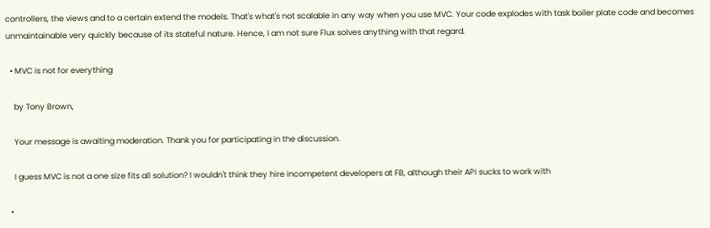controllers, the views and to a certain extend the models. That's what's not scalable in any way when you use MVC. Your code explodes with task boiler plate code and becomes unmaintainable very quickly because of its stateful nature. Hence, I am not sure Flux solves anything with that regard.

  • MVC is not for everything

    by Tony Brown,

    Your message is awaiting moderation. Thank you for participating in the discussion.

    I guess MVC is not a one size fits all solution? I wouldn't think they hire incompetent developers at FB, although their API sucks to work with

  •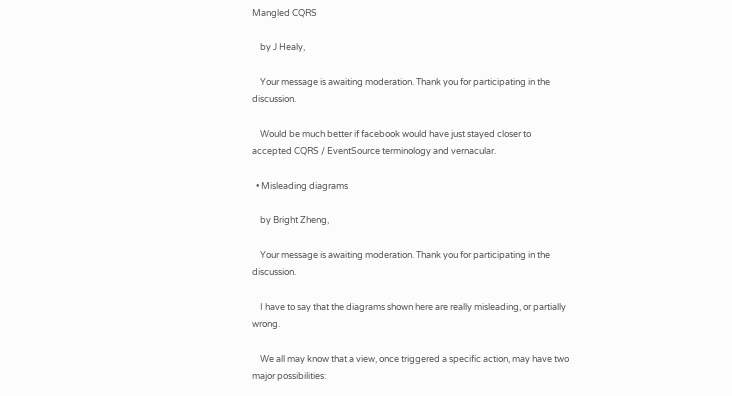Mangled CQRS

    by J Healy,

    Your message is awaiting moderation. Thank you for participating in the discussion.

    Would be much better if facebook would have just stayed closer to accepted CQRS / EventSource terminology and vernacular.

  • Misleading diagrams

    by Bright Zheng,

    Your message is awaiting moderation. Thank you for participating in the discussion.

    I have to say that the diagrams shown here are really misleading, or partially wrong.

    We all may know that a view, once triggered a specific action, may have two major possibilities: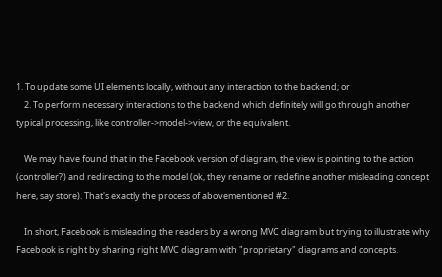1. To update some UI elements locally, without any interaction to the backend; or
    2. To perform necessary interactions to the backend which definitely will go through another typical processing, like controller->model->view, or the equivalent.

    We may have found that in the Facebook version of diagram, the view is pointing to the action (controller?) and redirecting to the model (ok, they rename or redefine another misleading concept here, say store). That's exactly the process of abovementioned #2.

    In short, Facebook is misleading the readers by a wrong MVC diagram but trying to illustrate why Facebook is right by sharing right MVC diagram with "proprietary" diagrams and concepts.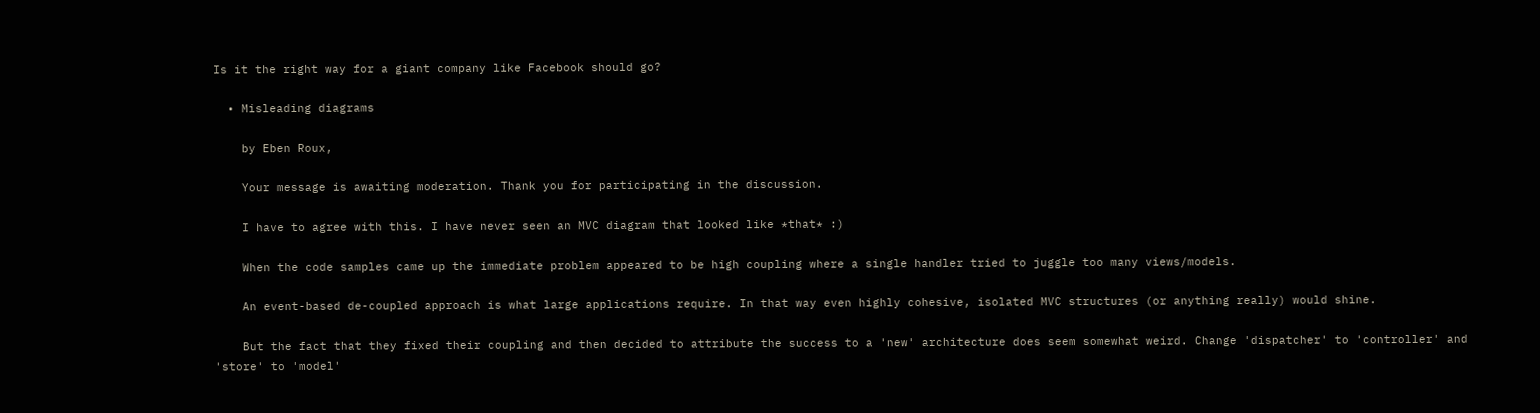Is it the right way for a giant company like Facebook should go?

  • Misleading diagrams

    by Eben Roux,

    Your message is awaiting moderation. Thank you for participating in the discussion.

    I have to agree with this. I have never seen an MVC diagram that looked like *that* :)

    When the code samples came up the immediate problem appeared to be high coupling where a single handler tried to juggle too many views/models.

    An event-based de-coupled approach is what large applications require. In that way even highly cohesive, isolated MVC structures (or anything really) would shine.

    But the fact that they fixed their coupling and then decided to attribute the success to a 'new' architecture does seem somewhat weird. Change 'dispatcher' to 'controller' and 'store' to 'model'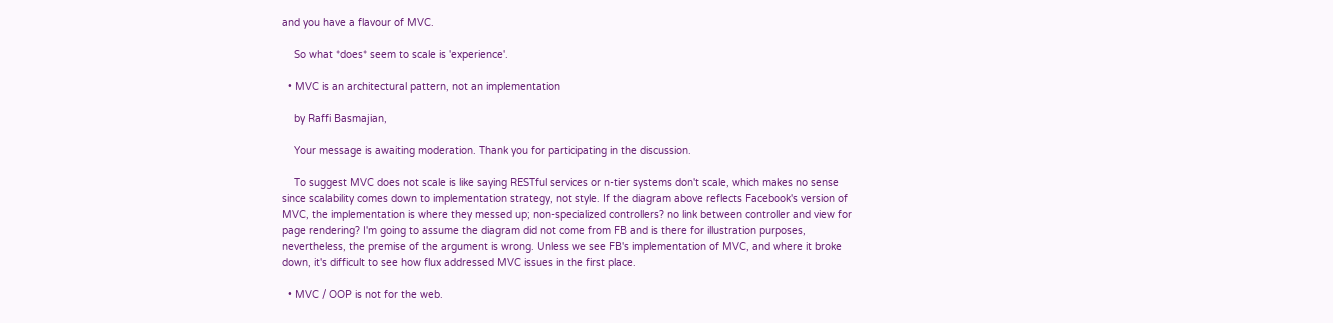and you have a flavour of MVC.

    So what *does* seem to scale is 'experience'.

  • MVC is an architectural pattern, not an implementation

    by Raffi Basmajian,

    Your message is awaiting moderation. Thank you for participating in the discussion.

    To suggest MVC does not scale is like saying RESTful services or n-tier systems don't scale, which makes no sense since scalability comes down to implementation strategy, not style. If the diagram above reflects Facebook's version of MVC, the implementation is where they messed up; non-specialized controllers? no link between controller and view for page rendering? I'm going to assume the diagram did not come from FB and is there for illustration purposes, nevertheless, the premise of the argument is wrong. Unless we see FB's implementation of MVC, and where it broke down, it's difficult to see how flux addressed MVC issues in the first place.

  • MVC / OOP is not for the web.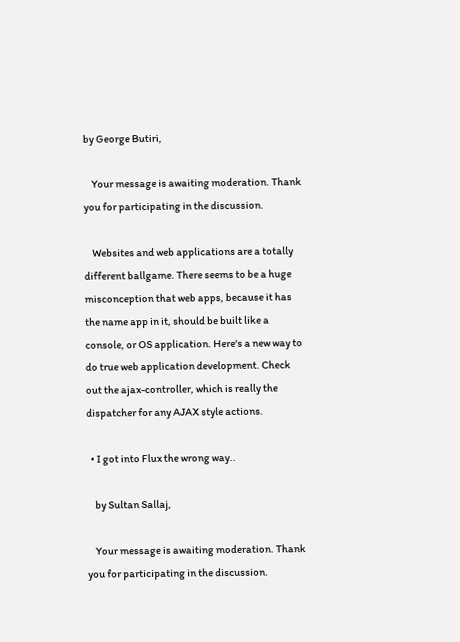by George Butiri,

    Your message is awaiting moderation. Thank you for participating in the discussion.

    Websites and web applications are a totally different ballgame. There seems to be a huge misconception that web apps, because it has the name app in it, should be built like a console, or OS application. Here's a new way to do true web application development. Check out the ajax-controller, which is really the dispatcher for any AJAX style actions.

  • I got into Flux the wrong way..

    by Sultan Sallaj,

    Your message is awaiting moderation. Thank you for participating in the discussion.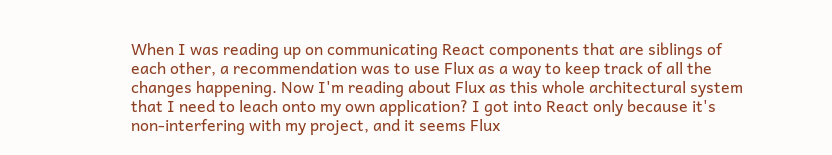When I was reading up on communicating React components that are siblings of each other, a recommendation was to use Flux as a way to keep track of all the changes happening. Now I'm reading about Flux as this whole architectural system that I need to leach onto my own application? I got into React only because it's non-interfering with my project, and it seems Flux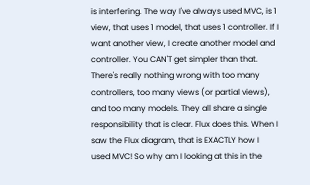is interfering. The way I've always used MVC, is 1 view, that uses 1 model, that uses 1 controller. If I want another view, I create another model and controller. You CAN'T get simpler than that. There's really nothing wrong with too many controllers, too many views (or partial views), and too many models. They all share a single responsibility that is clear. Flux does this. When I saw the Flux diagram, that is EXACTLY how I used MVC! So why am I looking at this in the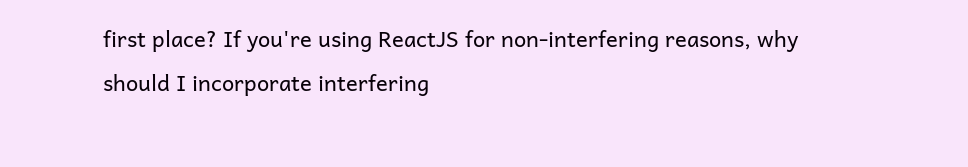first place? If you're using ReactJS for non-interfering reasons, why should I incorporate interfering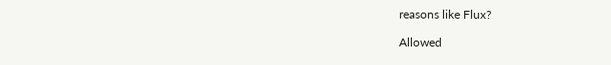reasons like Flux?

Allowed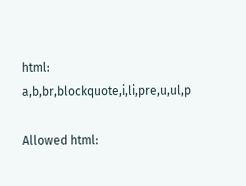html: a,b,br,blockquote,i,li,pre,u,ul,p

Allowed html: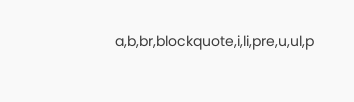a,b,br,blockquote,i,li,pre,u,ul,p